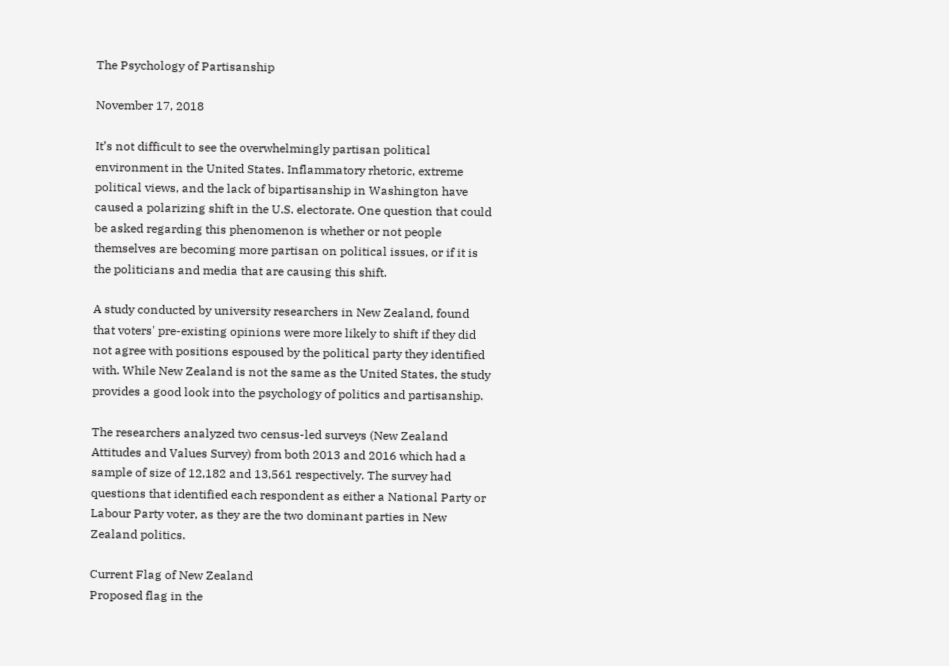The Psychology of Partisanship

November 17, 2018

It’s not difficult to see the overwhelmingly partisan political environment in the United States. Inflammatory rhetoric, extreme political views, and the lack of bipartisanship in Washington have caused a polarizing shift in the U.S. electorate. One question that could be asked regarding this phenomenon is whether or not people themselves are becoming more partisan on political issues, or if it is the politicians and media that are causing this shift.

A study conducted by university researchers in New Zealand, found that voters' pre-existing opinions were more likely to shift if they did not agree with positions espoused by the political party they identified with. While New Zealand is not the same as the United States, the study provides a good look into the psychology of politics and partisanship.

The researchers analyzed two census-led surveys (New Zealand Attitudes and Values Survey) from both 2013 and 2016 which had a sample of size of 12,182 and 13,561 respectively. The survey had questions that identified each respondent as either a National Party or Labour Party voter, as they are the two dominant parties in New Zealand politics.

Current Flag of New Zealand
Proposed flag in the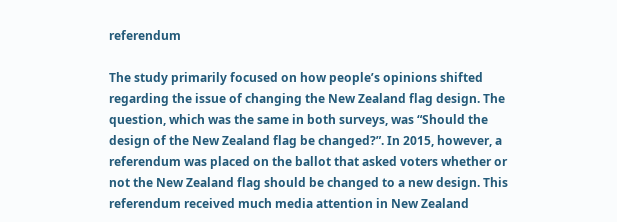referendum

The study primarily focused on how people’s opinions shifted regarding the issue of changing the New Zealand flag design. The question, which was the same in both surveys, was “Should the design of the New Zealand flag be changed?”. In 2015, however, a referendum was placed on the ballot that asked voters whether or not the New Zealand flag should be changed to a new design. This referendum received much media attention in New Zealand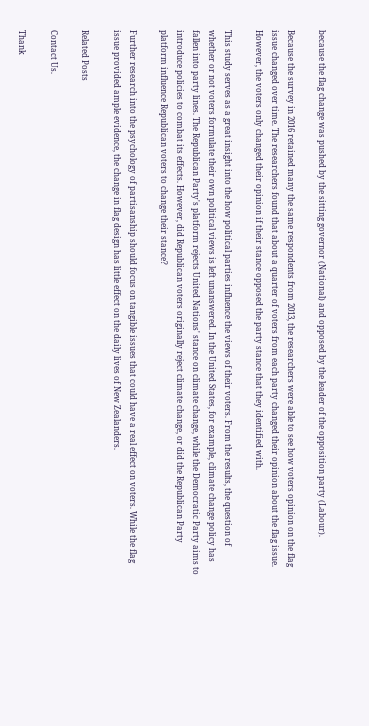because the flag change was pushed by the sitting governor (National) and opposed by the leader of the opposition party (Labour).

Because the survey in 2016 retained many the same respondents from 2013, the researchers were able to see how voters opinion on the flag issue changed over time. The researchers found that about a quarter of voters from each party changed their opinion about the flag issue. However, the voters only changed their opinion if their stance opposed the party stance that they identified with.

This study serves as a great insight into the how political parties influence the views of their voters. From the results, the question of whether or not voters formulate their own political views is left unanswered. In the United States, for example, climate change policy has fallen into party lines. The Republican Party's platform rejects United Nations' stance on climate change, while the Democratic Party aims to introduce policies to combat its effects. However, did Republican voters originally reject climate change, or did the Republican Party platform influence Republican voters to change their stance?

Further research into the psychology of partisanship should focus on tangible issues that could have a real effect on voters. While the flag issue provided ample evidence, the change in flag design has little effect on the daily lives of New Zealanders.

Related Posts

Contact Us.

Thank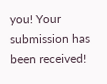you! Your submission has been received!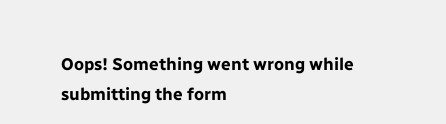Oops! Something went wrong while submitting the form